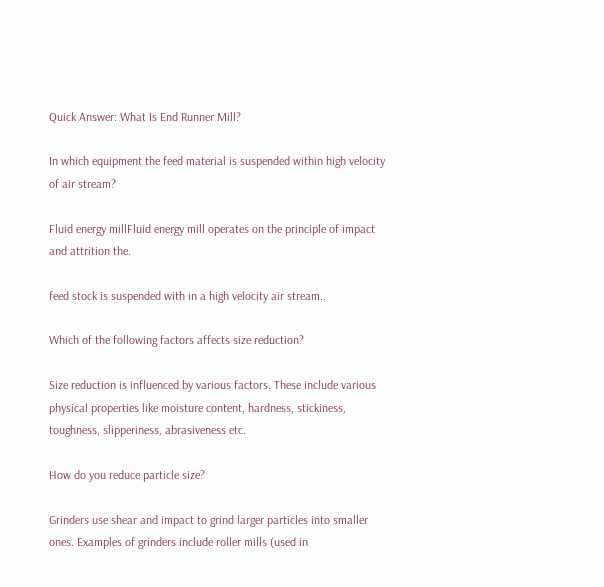Quick Answer: What Is End Runner Mill?

In which equipment the feed material is suspended within high velocity of air stream?

Fluid energy millFluid energy mill operates on the principle of impact and attrition the.

feed stock is suspended with in a high velocity air stream..

Which of the following factors affects size reduction?

Size reduction is influenced by various factors. These include various physical properties like moisture content, hardness, stickiness, toughness, slipperiness, abrasiveness etc.

How do you reduce particle size?

Grinders use shear and impact to grind larger particles into smaller ones. Examples of grinders include roller mills (used in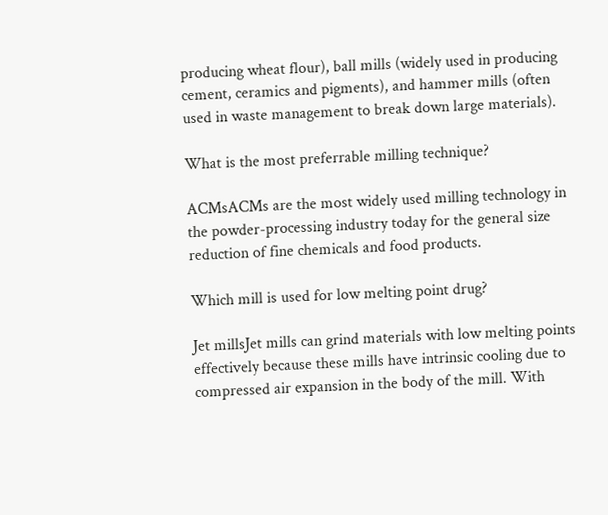producing wheat flour), ball mills (widely used in producing cement, ceramics and pigments), and hammer mills (often used in waste management to break down large materials).

What is the most preferrable milling technique?

ACMsACMs are the most widely used milling technology in the powder-processing industry today for the general size reduction of fine chemicals and food products.

Which mill is used for low melting point drug?

Jet millsJet mills can grind materials with low melting points effectively because these mills have intrinsic cooling due to compressed air expansion in the body of the mill. With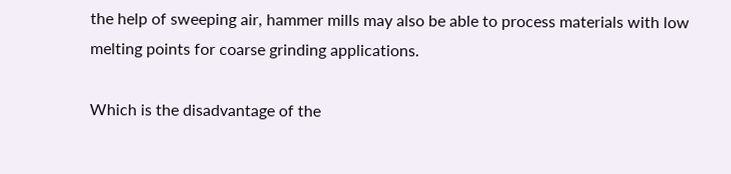the help of sweeping air, hammer mills may also be able to process materials with low melting points for coarse grinding applications.

Which is the disadvantage of the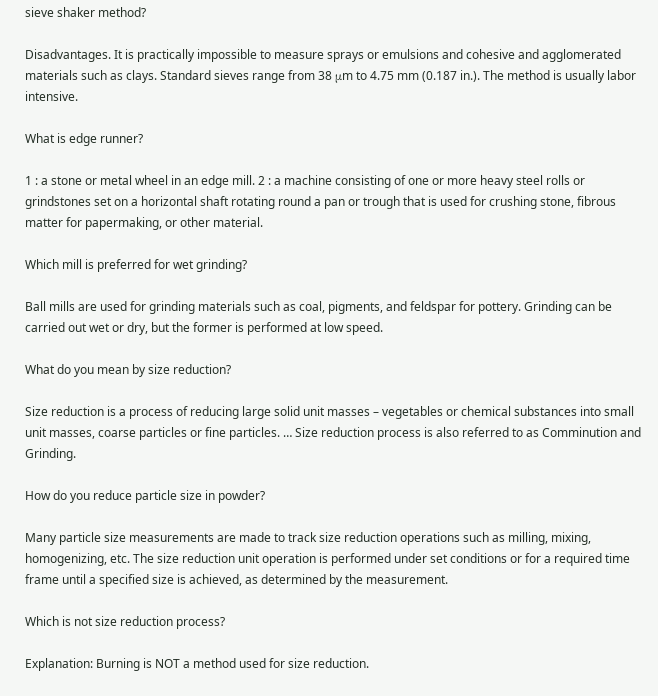sieve shaker method?

Disadvantages. It is practically impossible to measure sprays or emulsions and cohesive and agglomerated materials such as clays. Standard sieves range from 38 μm to 4.75 mm (0.187 in.). The method is usually labor intensive.

What is edge runner?

1 : a stone or metal wheel in an edge mill. 2 : a machine consisting of one or more heavy steel rolls or grindstones set on a horizontal shaft rotating round a pan or trough that is used for crushing stone, fibrous matter for papermaking, or other material.

Which mill is preferred for wet grinding?

Ball mills are used for grinding materials such as coal, pigments, and feldspar for pottery. Grinding can be carried out wet or dry, but the former is performed at low speed.

What do you mean by size reduction?

Size reduction is a process of reducing large solid unit masses – vegetables or chemical substances into small unit masses, coarse particles or fine particles. … Size reduction process is also referred to as Comminution and Grinding.

How do you reduce particle size in powder?

Many particle size measurements are made to track size reduction operations such as milling, mixing, homogenizing, etc. The size reduction unit operation is performed under set conditions or for a required time frame until a specified size is achieved, as determined by the measurement.

Which is not size reduction process?

Explanation: Burning is NOT a method used for size reduction.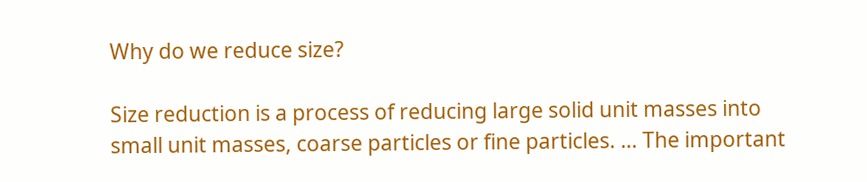Why do we reduce size?

Size reduction is a process of reducing large solid unit masses into small unit masses, coarse particles or fine particles. … The important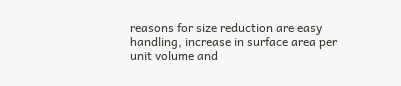reasons for size reduction are easy handling, increase in surface area per unit volume and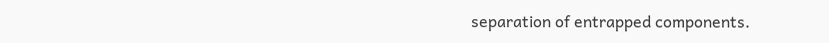separation of entrapped components.